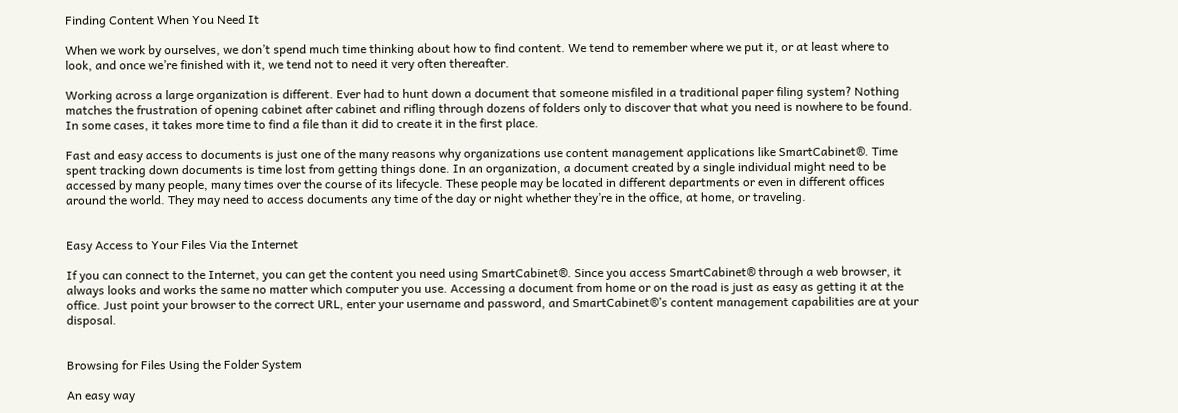Finding Content When You Need It

When we work by ourselves, we don’t spend much time thinking about how to find content. We tend to remember where we put it, or at least where to look, and once we’re finished with it, we tend not to need it very often thereafter.

Working across a large organization is different. Ever had to hunt down a document that someone misfiled in a traditional paper filing system? Nothing matches the frustration of opening cabinet after cabinet and rifling through dozens of folders only to discover that what you need is nowhere to be found. In some cases, it takes more time to find a file than it did to create it in the first place.

Fast and easy access to documents is just one of the many reasons why organizations use content management applications like SmartCabinet®. Time spent tracking down documents is time lost from getting things done. In an organization, a document created by a single individual might need to be accessed by many people, many times over the course of its lifecycle. These people may be located in different departments or even in different offices around the world. They may need to access documents any time of the day or night whether they’re in the office, at home, or traveling.


Easy Access to Your Files Via the Internet

If you can connect to the Internet, you can get the content you need using SmartCabinet®. Since you access SmartCabinet® through a web browser, it always looks and works the same no matter which computer you use. Accessing a document from home or on the road is just as easy as getting it at the office. Just point your browser to the correct URL, enter your username and password, and SmartCabinet®’s content management capabilities are at your disposal.


Browsing for Files Using the Folder System

An easy way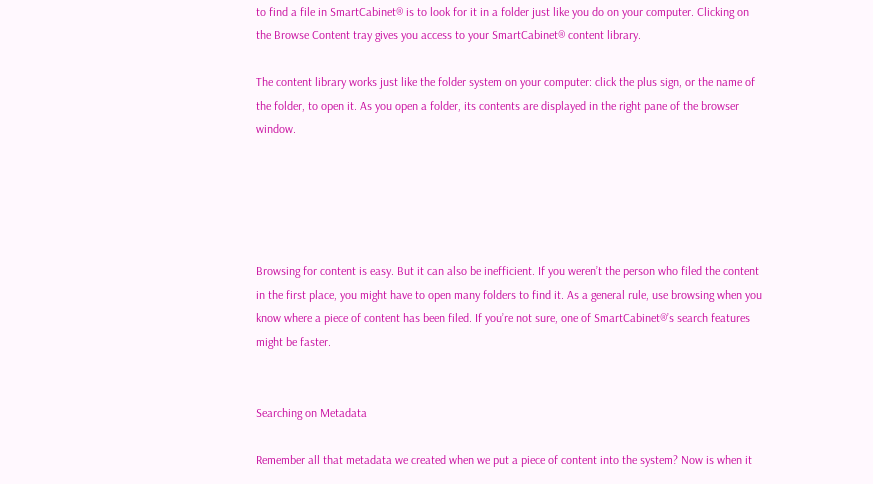to find a file in SmartCabinet® is to look for it in a folder just like you do on your computer. Clicking on the Browse Content tray gives you access to your SmartCabinet® content library.

The content library works just like the folder system on your computer: click the plus sign, or the name of the folder, to open it. As you open a folder, its contents are displayed in the right pane of the browser window.





Browsing for content is easy. But it can also be inefficient. If you weren’t the person who filed the content in the first place, you might have to open many folders to find it. As a general rule, use browsing when you know where a piece of content has been filed. If you’re not sure, one of SmartCabinet®’s search features might be faster.


Searching on Metadata

Remember all that metadata we created when we put a piece of content into the system? Now is when it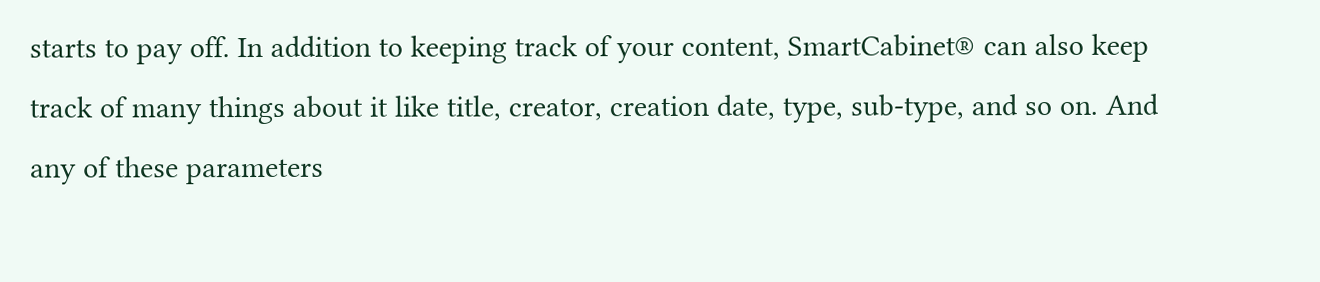starts to pay off. In addition to keeping track of your content, SmartCabinet® can also keep track of many things about it like title, creator, creation date, type, sub-type, and so on. And any of these parameters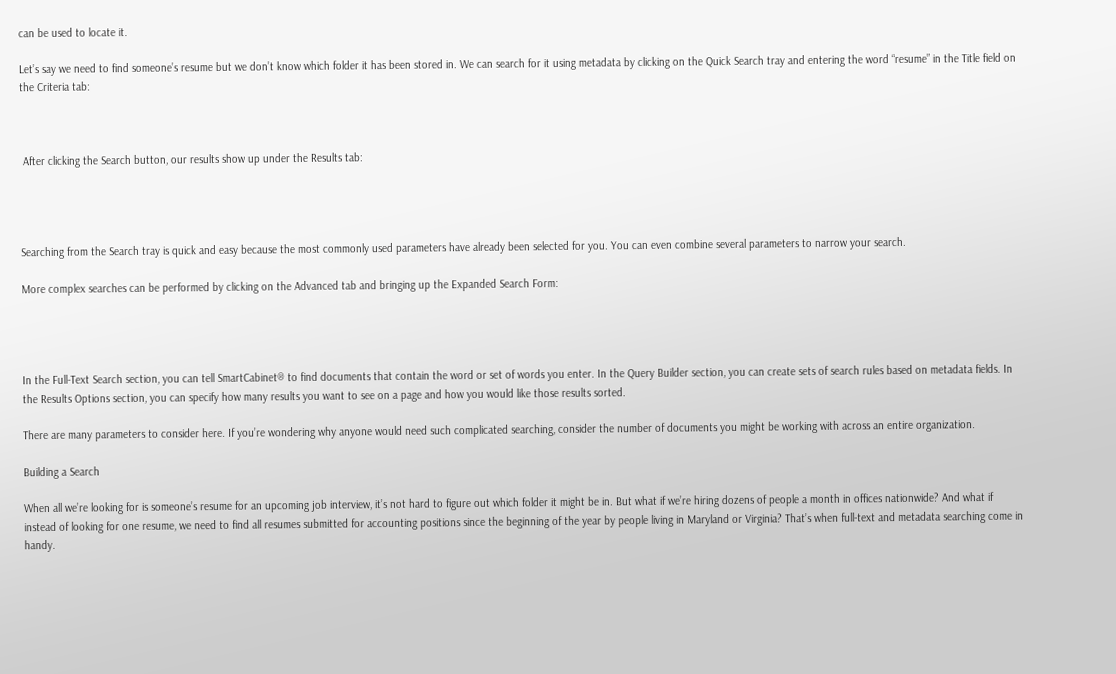can be used to locate it.

Let’s say we need to find someone’s resume but we don’t know which folder it has been stored in. We can search for it using metadata by clicking on the Quick Search tray and entering the word “resume” in the Title field on the Criteria tab:



 After clicking the Search button, our results show up under the Results tab:




Searching from the Search tray is quick and easy because the most commonly used parameters have already been selected for you. You can even combine several parameters to narrow your search.

More complex searches can be performed by clicking on the Advanced tab and bringing up the Expanded Search Form:




In the Full-Text Search section, you can tell SmartCabinet® to find documents that contain the word or set of words you enter. In the Query Builder section, you can create sets of search rules based on metadata fields. In the Results Options section, you can specify how many results you want to see on a page and how you would like those results sorted.

There are many parameters to consider here. If you’re wondering why anyone would need such complicated searching, consider the number of documents you might be working with across an entire organization.

Building a Search

When all we’re looking for is someone’s resume for an upcoming job interview, it’s not hard to figure out which folder it might be in. But what if we’re hiring dozens of people a month in offices nationwide? And what if instead of looking for one resume, we need to find all resumes submitted for accounting positions since the beginning of the year by people living in Maryland or Virginia? That’s when full-text and metadata searching come in handy.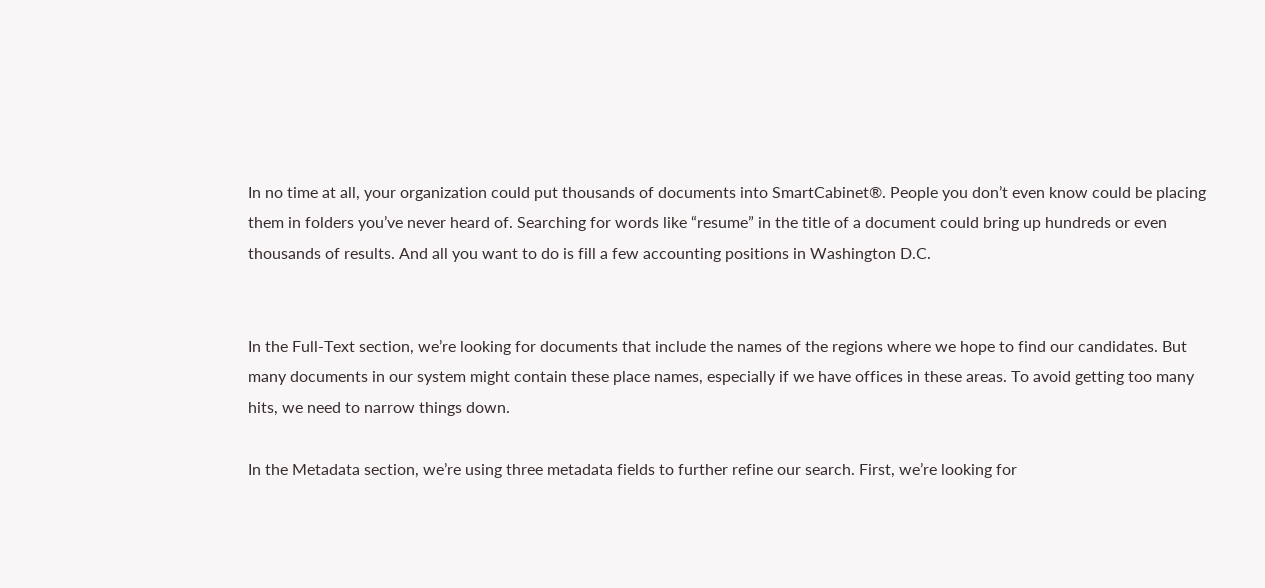In no time at all, your organization could put thousands of documents into SmartCabinet®. People you don’t even know could be placing them in folders you’ve never heard of. Searching for words like “resume” in the title of a document could bring up hundreds or even thousands of results. And all you want to do is fill a few accounting positions in Washington D.C.


In the Full-Text section, we’re looking for documents that include the names of the regions where we hope to find our candidates. But many documents in our system might contain these place names, especially if we have offices in these areas. To avoid getting too many hits, we need to narrow things down.

In the Metadata section, we’re using three metadata fields to further refine our search. First, we’re looking for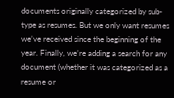documents originally categorized by sub-type as resumes. But we only want resumes we’ve received since the beginning of the year. Finally, we’re adding a search for any document (whether it was categorized as a resume or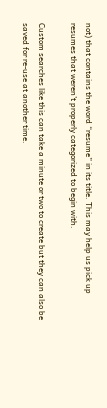not) that contains the word “resume” in its title. This may help us pick up resumes that weren’t properly categorized to begin with.

Custom searches like this can take a minute or two to create but they can also be saved for re-use at another time.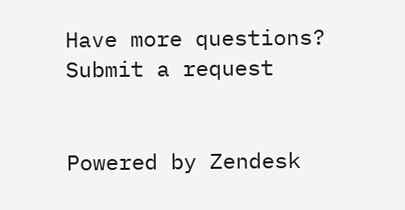Have more questions? Submit a request


Powered by Zendesk